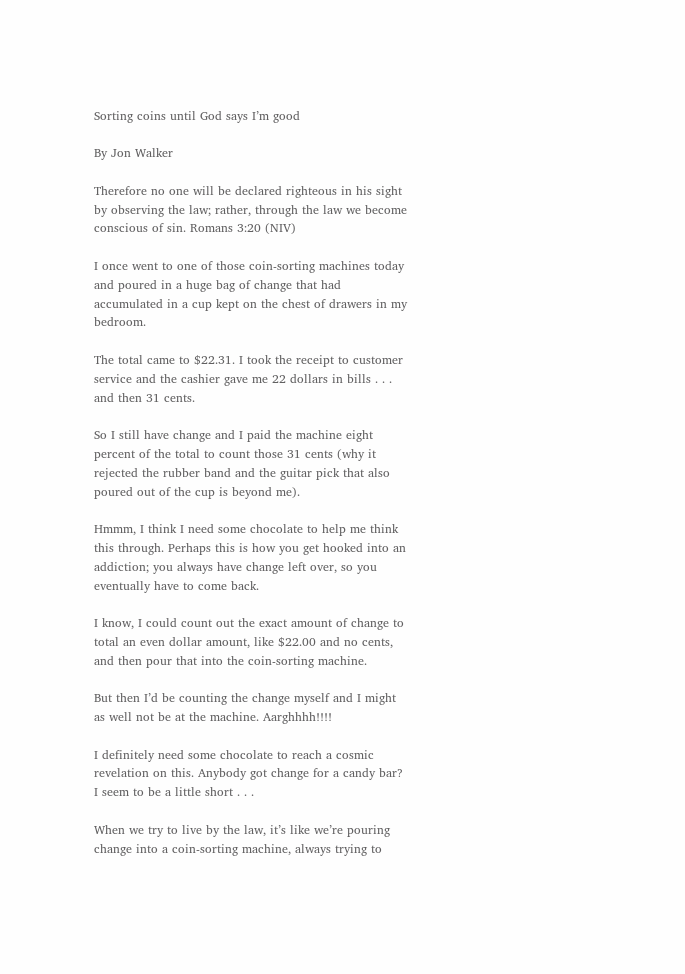Sorting coins until God says I’m good

By Jon Walker

Therefore no one will be declared righteous in his sight by observing the law; rather, through the law we become conscious of sin. Romans 3:20 (NIV)

I once went to one of those coin-sorting machines today and poured in a huge bag of change that had accumulated in a cup kept on the chest of drawers in my bedroom.

The total came to $22.31. I took the receipt to customer service and the cashier gave me 22 dollars in bills . . . and then 31 cents.

So I still have change and I paid the machine eight percent of the total to count those 31 cents (why it rejected the rubber band and the guitar pick that also poured out of the cup is beyond me).

Hmmm, I think I need some chocolate to help me think this through. Perhaps this is how you get hooked into an addiction; you always have change left over, so you eventually have to come back.

I know, I could count out the exact amount of change to total an even dollar amount, like $22.00 and no cents, and then pour that into the coin-sorting machine.

But then I’d be counting the change myself and I might as well not be at the machine. Aarghhhh!!!!

I definitely need some chocolate to reach a cosmic revelation on this. Anybody got change for a candy bar? I seem to be a little short . . .

When we try to live by the law, it’s like we’re pouring change into a coin-sorting machine, always trying to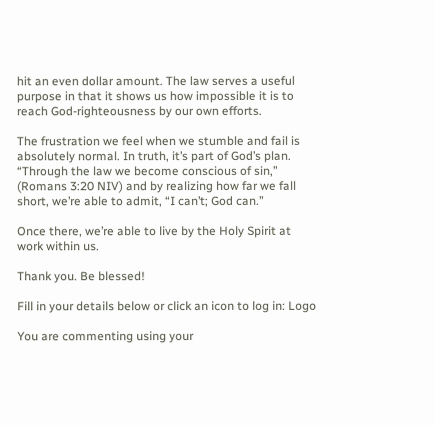hit an even dollar amount. The law serves a useful purpose in that it shows us how impossible it is to reach God-righteousness by our own efforts.

The frustration we feel when we stumble and fail is absolutely normal. In truth, it’s part of God’s plan. “Through the law we become conscious of sin,” (Romans 3:20 NIV) and by realizing how far we fall short, we’re able to admit, “I can’t; God can.”

Once there, we’re able to live by the Holy Spirit at work within us.

Thank you. Be blessed!

Fill in your details below or click an icon to log in: Logo

You are commenting using your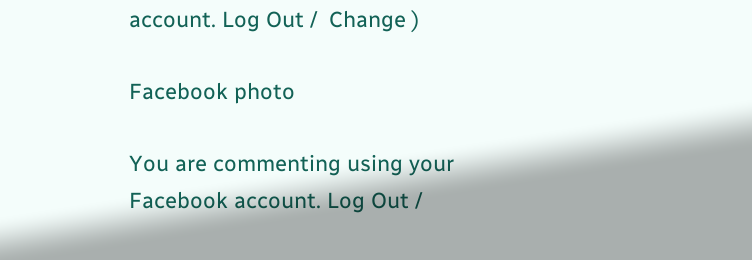account. Log Out /  Change )

Facebook photo

You are commenting using your Facebook account. Log Out /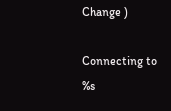Change )

Connecting to %s